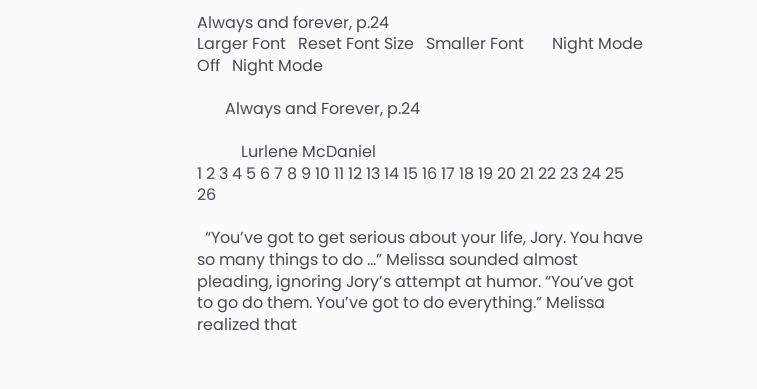Always and forever, p.24
Larger Font   Reset Font Size   Smaller Font       Night Mode Off   Night Mode

       Always and Forever, p.24

           Lurlene McDaniel
1 2 3 4 5 6 7 8 9 10 11 12 13 14 15 16 17 18 19 20 21 22 23 24 25 26

  “You’ve got to get serious about your life, Jory. You have so many things to do …” Melissa sounded almost pleading, ignoring Jory’s attempt at humor. “You’ve got to go do them. You’ve got to do everything.” Melissa realized that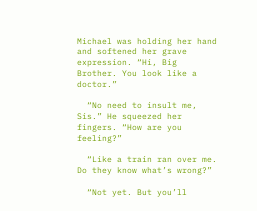Michael was holding her hand and softened her grave expression. “Hi, Big Brother. You look like a doctor.”

  “No need to insult me, Sis.” He squeezed her fingers. “How are you feeling?”

  “Like a train ran over me. Do they know what’s wrong?”

  “Not yet. But you’ll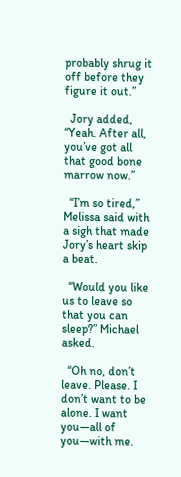probably shrug it off before they figure it out.”

  Jory added, “Yeah. After all, you’ve got all that good bone marrow now.”

  “I’m so tired,” Melissa said with a sigh that made Jory’s heart skip a beat.

  “Would you like us to leave so that you can sleep?” Michael asked.

  “Oh no, don’t leave. Please. I don’t want to be alone. I want you—all of you—with me.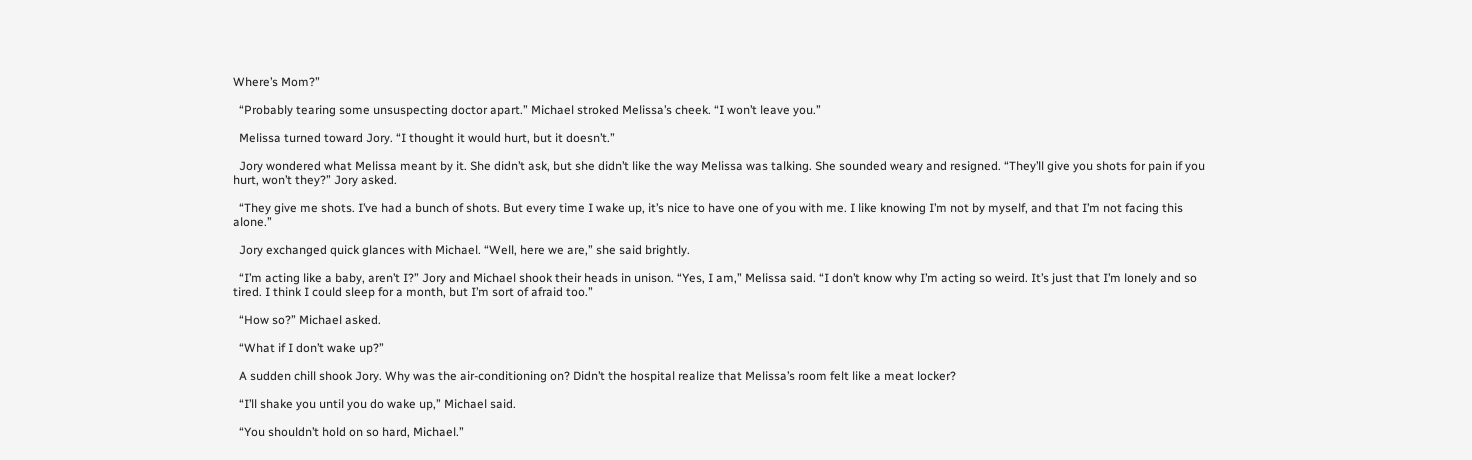Where’s Mom?”

  “Probably tearing some unsuspecting doctor apart.” Michael stroked Melissa’s cheek. “I won’t leave you.”

  Melissa turned toward Jory. “I thought it would hurt, but it doesn’t.”

  Jory wondered what Melissa meant by it. She didn’t ask, but she didn’t like the way Melissa was talking. She sounded weary and resigned. “They’ll give you shots for pain if you hurt, won’t they?” Jory asked.

  “They give me shots. I’ve had a bunch of shots. But every time I wake up, it’s nice to have one of you with me. I like knowing I’m not by myself, and that I’m not facing this alone.”

  Jory exchanged quick glances with Michael. “Well, here we are,” she said brightly.

  “I’m acting like a baby, aren’t I?” Jory and Michael shook their heads in unison. “Yes, I am,” Melissa said. “I don’t know why I’m acting so weird. It’s just that I’m lonely and so tired. I think I could sleep for a month, but I’m sort of afraid too.”

  “How so?” Michael asked.

  “What if I don’t wake up?”

  A sudden chill shook Jory. Why was the air-conditioning on? Didn’t the hospital realize that Melissa’s room felt like a meat locker?

  “I’ll shake you until you do wake up,” Michael said.

  “You shouldn’t hold on so hard, Michael.”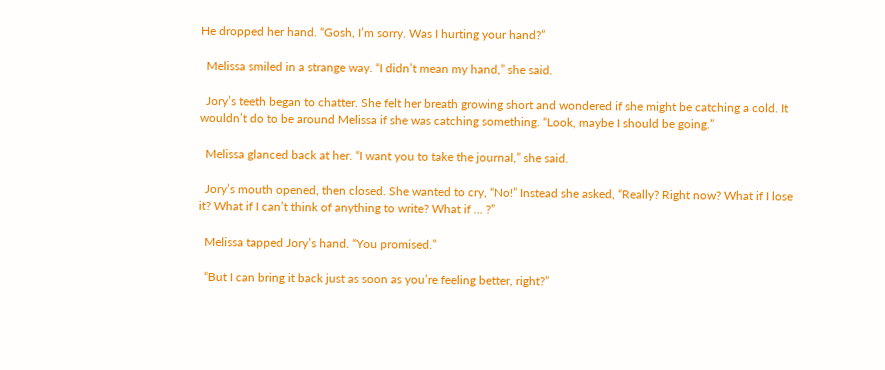He dropped her hand. “Gosh, I’m sorry. Was I hurting your hand?”

  Melissa smiled in a strange way. “I didn’t mean my hand,” she said.

  Jory’s teeth began to chatter. She felt her breath growing short and wondered if she might be catching a cold. It wouldn’t do to be around Melissa if she was catching something. “Look, maybe I should be going.”

  Melissa glanced back at her. “I want you to take the journal,” she said.

  Jory’s mouth opened, then closed. She wanted to cry, “No!” Instead she asked, “Really? Right now? What if I lose it? What if I can’t think of anything to write? What if … ?”

  Melissa tapped Jory’s hand. “You promised.”

  “But I can bring it back just as soon as you’re feeling better, right?”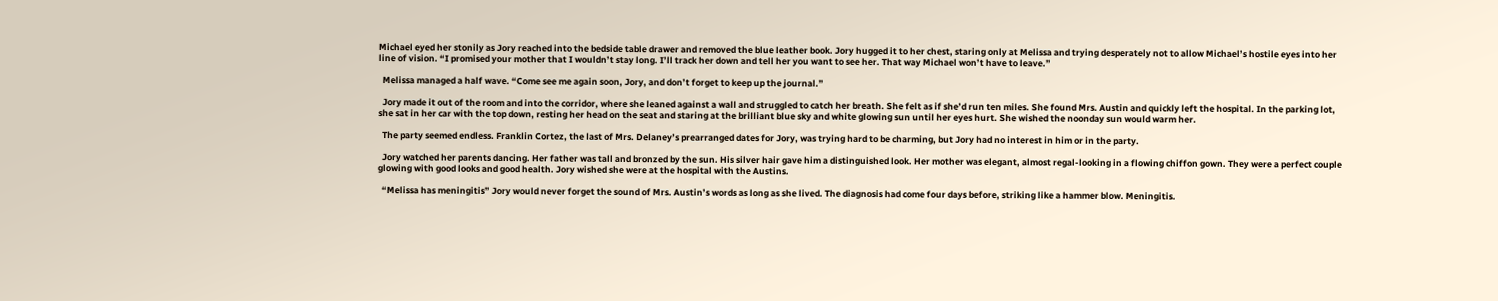Michael eyed her stonily as Jory reached into the bedside table drawer and removed the blue leather book. Jory hugged it to her chest, staring only at Melissa and trying desperately not to allow Michael’s hostile eyes into her line of vision. “I promised your mother that I wouldn’t stay long. I’ll track her down and tell her you want to see her. That way Michael won’t have to leave.”

  Melissa managed a half wave. “Come see me again soon, Jory, and don’t forget to keep up the journal.”

  Jory made it out of the room and into the corridor, where she leaned against a wall and struggled to catch her breath. She felt as if she’d run ten miles. She found Mrs. Austin and quickly left the hospital. In the parking lot, she sat in her car with the top down, resting her head on the seat and staring at the brilliant blue sky and white glowing sun until her eyes hurt. She wished the noonday sun would warm her.

  The party seemed endless. Franklin Cortez, the last of Mrs. Delaney’s prearranged dates for Jory, was trying hard to be charming, but Jory had no interest in him or in the party.

  Jory watched her parents dancing. Her father was tall and bronzed by the sun. His silver hair gave him a distinguished look. Her mother was elegant, almost regal-looking in a flowing chiffon gown. They were a perfect couple glowing with good looks and good health. Jory wished she were at the hospital with the Austins.

  “Melissa has meningitis” Jory would never forget the sound of Mrs. Austin’s words as long as she lived. The diagnosis had come four days before, striking like a hammer blow. Meningitis.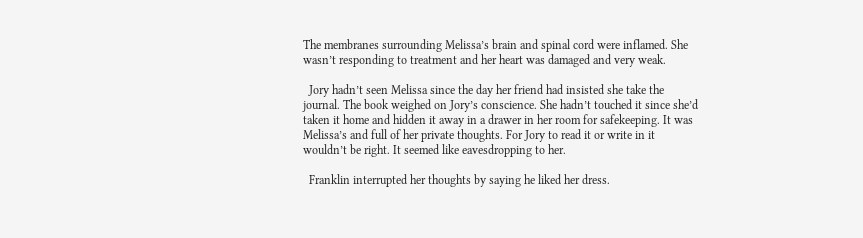The membranes surrounding Melissa’s brain and spinal cord were inflamed. She wasn’t responding to treatment and her heart was damaged and very weak.

  Jory hadn’t seen Melissa since the day her friend had insisted she take the journal. The book weighed on Jory’s conscience. She hadn’t touched it since she’d taken it home and hidden it away in a drawer in her room for safekeeping. It was Melissa’s and full of her private thoughts. For Jory to read it or write in it wouldn’t be right. It seemed like eavesdropping to her.

  Franklin interrupted her thoughts by saying he liked her dress.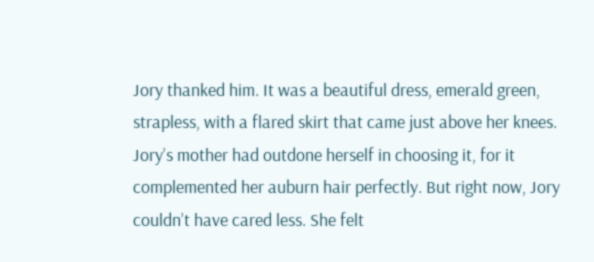Jory thanked him. It was a beautiful dress, emerald green, strapless, with a flared skirt that came just above her knees. Jory’s mother had outdone herself in choosing it, for it complemented her auburn hair perfectly. But right now, Jory couldn’t have cared less. She felt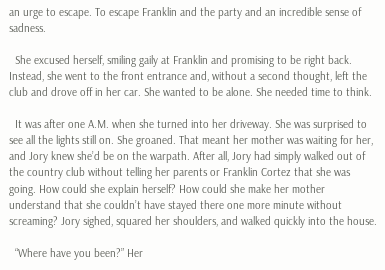an urge to escape. To escape Franklin and the party and an incredible sense of sadness.

  She excused herself, smiling gaily at Franklin and promising to be right back. Instead, she went to the front entrance and, without a second thought, left the club and drove off in her car. She wanted to be alone. She needed time to think.

  It was after one A.M. when she turned into her driveway. She was surprised to see all the lights still on. She groaned. That meant her mother was waiting for her, and Jory knew she’d be on the warpath. After all, Jory had simply walked out of the country club without telling her parents or Franklin Cortez that she was going. How could she explain herself? How could she make her mother understand that she couldn’t have stayed there one more minute without screaming? Jory sighed, squared her shoulders, and walked quickly into the house.

  “Where have you been?” Her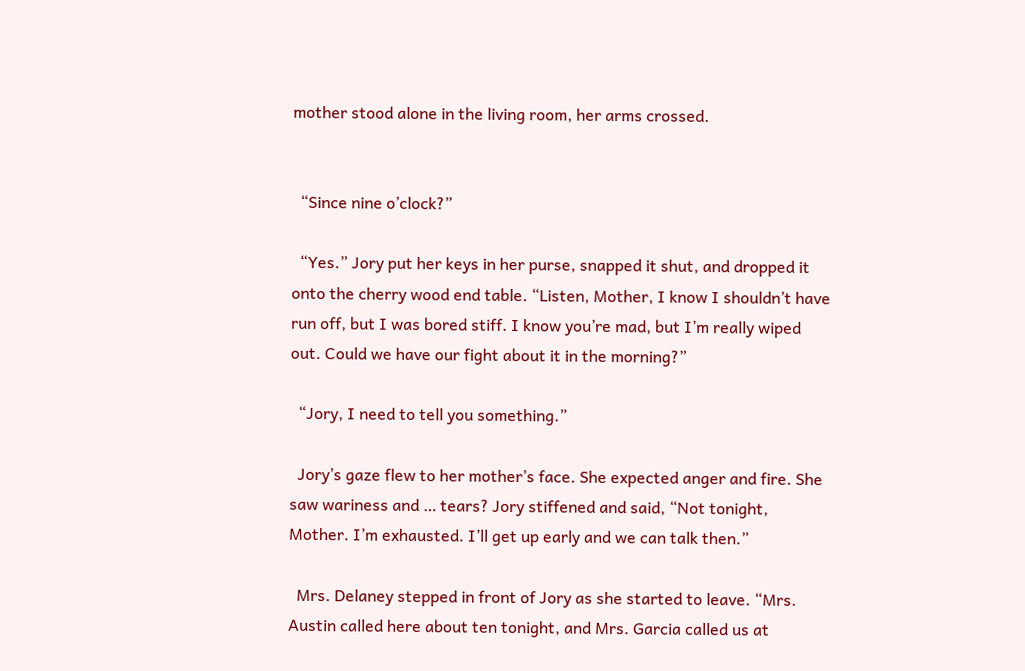mother stood alone in the living room, her arms crossed.


  “Since nine o’clock?”

  “Yes.” Jory put her keys in her purse, snapped it shut, and dropped it onto the cherry wood end table. “Listen, Mother, I know I shouldn’t have run off, but I was bored stiff. I know you’re mad, but I’m really wiped out. Could we have our fight about it in the morning?”

  “Jory, I need to tell you something.”

  Jory’s gaze flew to her mother’s face. She expected anger and fire. She saw wariness and … tears? Jory stiffened and said, “Not tonight, Mother. I’m exhausted. I’ll get up early and we can talk then.”

  Mrs. Delaney stepped in front of Jory as she started to leave. “Mrs. Austin called here about ten tonight, and Mrs. Garcia called us at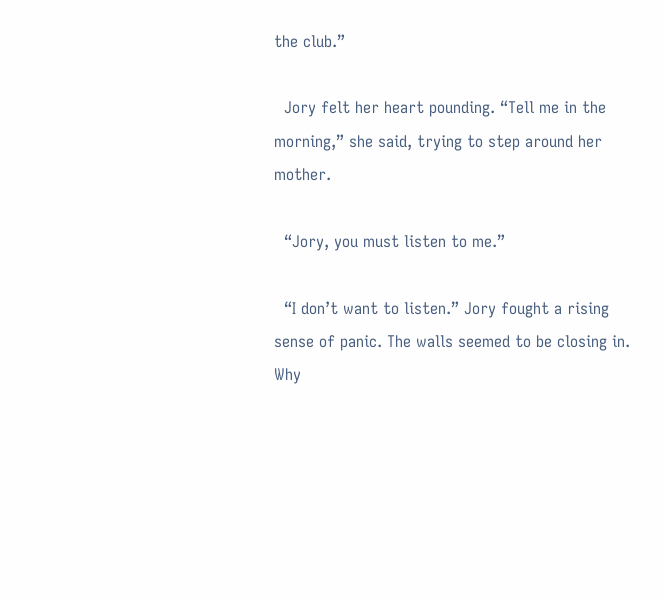the club.”

  Jory felt her heart pounding. “Tell me in the morning,” she said, trying to step around her mother.

  “Jory, you must listen to me.”

  “I don’t want to listen.” Jory fought a rising sense of panic. The walls seemed to be closing in. Why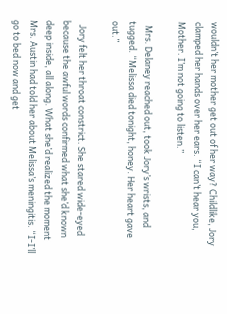wouldn’t her mother get out of her way? Childlike, Jory clamped her hands over her ears. “I can’t hear you, Mother. I’m not going to listen.”

  Mrs. Delaney reached out, took Jory’s wrists, and tugged. “Melissa died tonight, honey. Her heart gave out.”

  Jory felt her throat constrict. She stared wide-eyed because the awful words confirmed what she’d known deep inside, all along. What she’d realized the moment Mrs. Austin had told her about Melissa’s meningitis. “I-I’ll go to bed now and get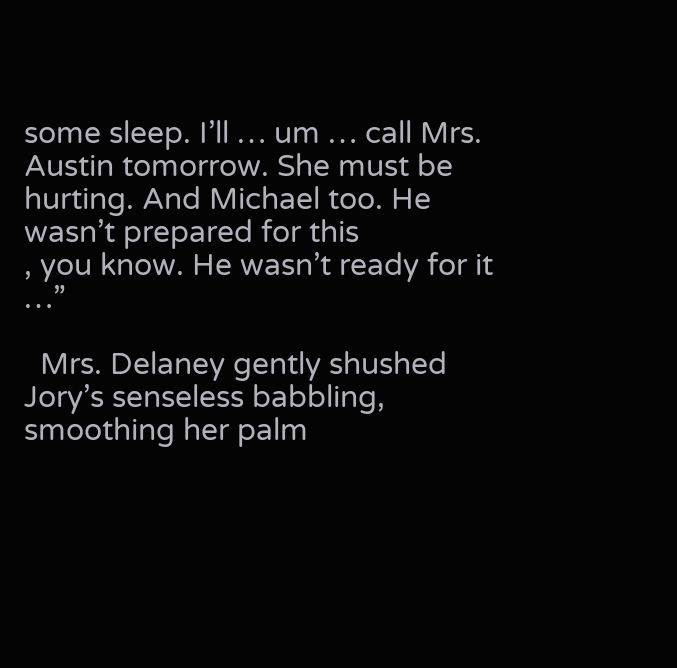some sleep. I’ll … um … call Mrs. Austin tomorrow. She must be hurting. And Michael too. He wasn’t prepared for this
, you know. He wasn’t ready for it …”

  Mrs. Delaney gently shushed Jory’s senseless babbling, smoothing her palm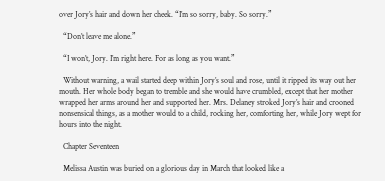over Jory’s hair and down her cheek. “I’m so sorry, baby. So sorry.”

  “Don’t leave me alone.”

  “I won’t, Jory. I’m right here. For as long as you want.”

  Without warning, a wail started deep within Jory’s soul and rose, until it ripped its way out her mouth. Her whole body began to tremble and she would have crumbled, except that her mother wrapped her arms around her and supported her. Mrs. Delaney stroked Jory’s hair and crooned nonsensical things, as a mother would to a child, rocking her, comforting her, while Jory wept for hours into the night.

  Chapter Seventeen

  Melissa Austin was buried on a glorious day in March that looked like a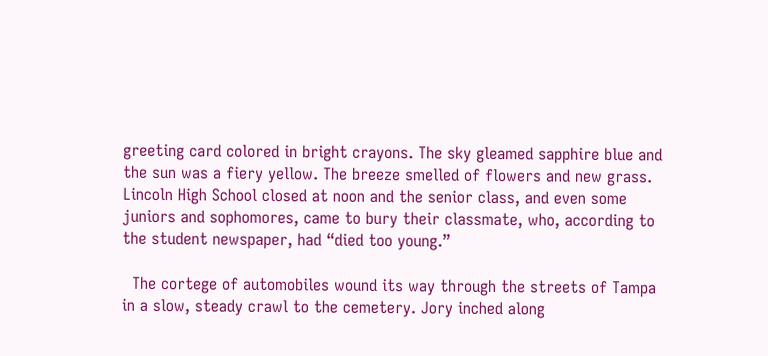greeting card colored in bright crayons. The sky gleamed sapphire blue and the sun was a fiery yellow. The breeze smelled of flowers and new grass. Lincoln High School closed at noon and the senior class, and even some juniors and sophomores, came to bury their classmate, who, according to the student newspaper, had “died too young.”

  The cortege of automobiles wound its way through the streets of Tampa in a slow, steady crawl to the cemetery. Jory inched along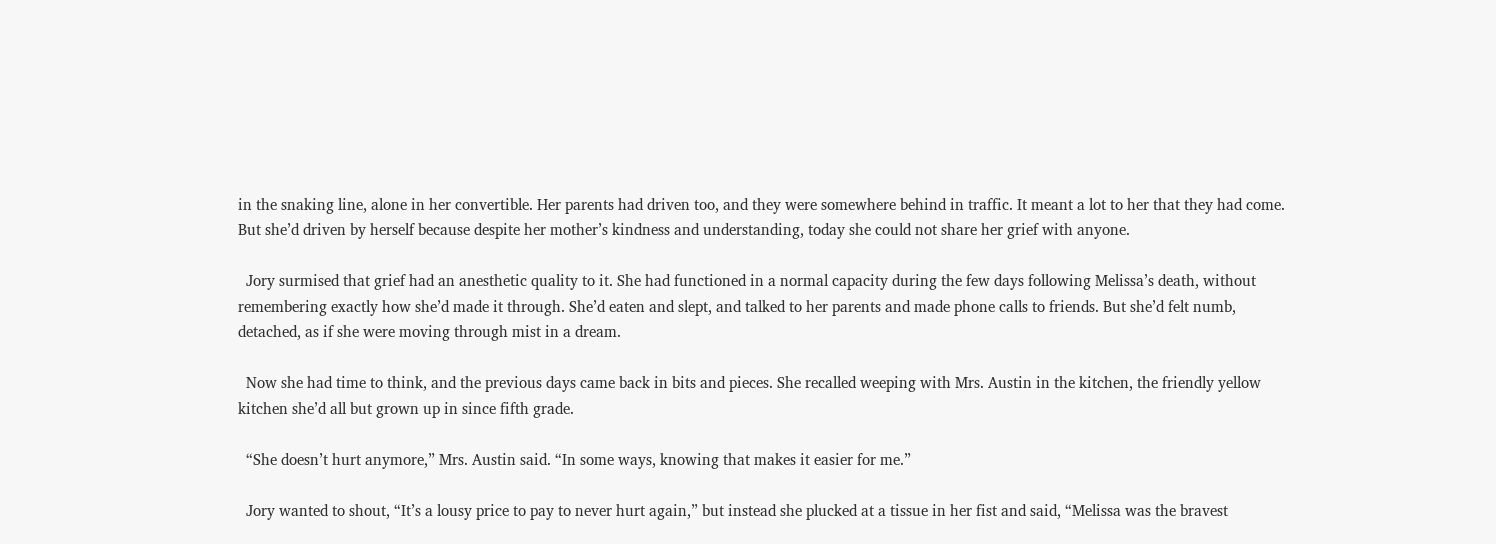in the snaking line, alone in her convertible. Her parents had driven too, and they were somewhere behind in traffic. It meant a lot to her that they had come. But she’d driven by herself because despite her mother’s kindness and understanding, today she could not share her grief with anyone.

  Jory surmised that grief had an anesthetic quality to it. She had functioned in a normal capacity during the few days following Melissa’s death, without remembering exactly how she’d made it through. She’d eaten and slept, and talked to her parents and made phone calls to friends. But she’d felt numb, detached, as if she were moving through mist in a dream.

  Now she had time to think, and the previous days came back in bits and pieces. She recalled weeping with Mrs. Austin in the kitchen, the friendly yellow kitchen she’d all but grown up in since fifth grade.

  “She doesn’t hurt anymore,” Mrs. Austin said. “In some ways, knowing that makes it easier for me.”

  Jory wanted to shout, “It’s a lousy price to pay to never hurt again,” but instead she plucked at a tissue in her fist and said, “Melissa was the bravest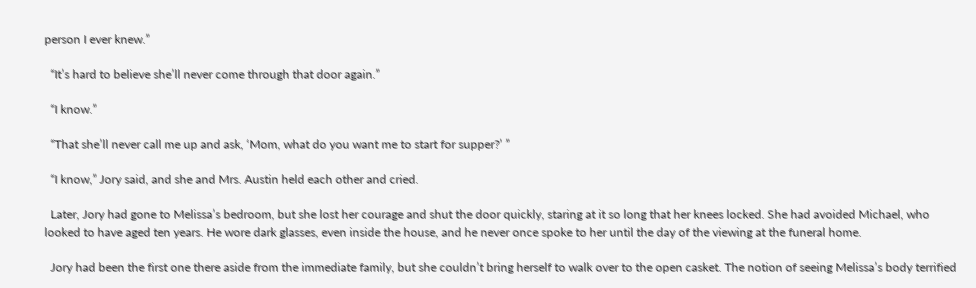person I ever knew.”

  “It’s hard to believe she’ll never come through that door again.”

  “I know.”

  “That she’ll never call me up and ask, ‘Mom, what do you want me to start for supper?’ ”

  “I know,” Jory said, and she and Mrs. Austin held each other and cried.

  Later, Jory had gone to Melissa’s bedroom, but she lost her courage and shut the door quickly, staring at it so long that her knees locked. She had avoided Michael, who looked to have aged ten years. He wore dark glasses, even inside the house, and he never once spoke to her until the day of the viewing at the funeral home.

  Jory had been the first one there aside from the immediate family, but she couldn’t bring herself to walk over to the open casket. The notion of seeing Melissa’s body terrified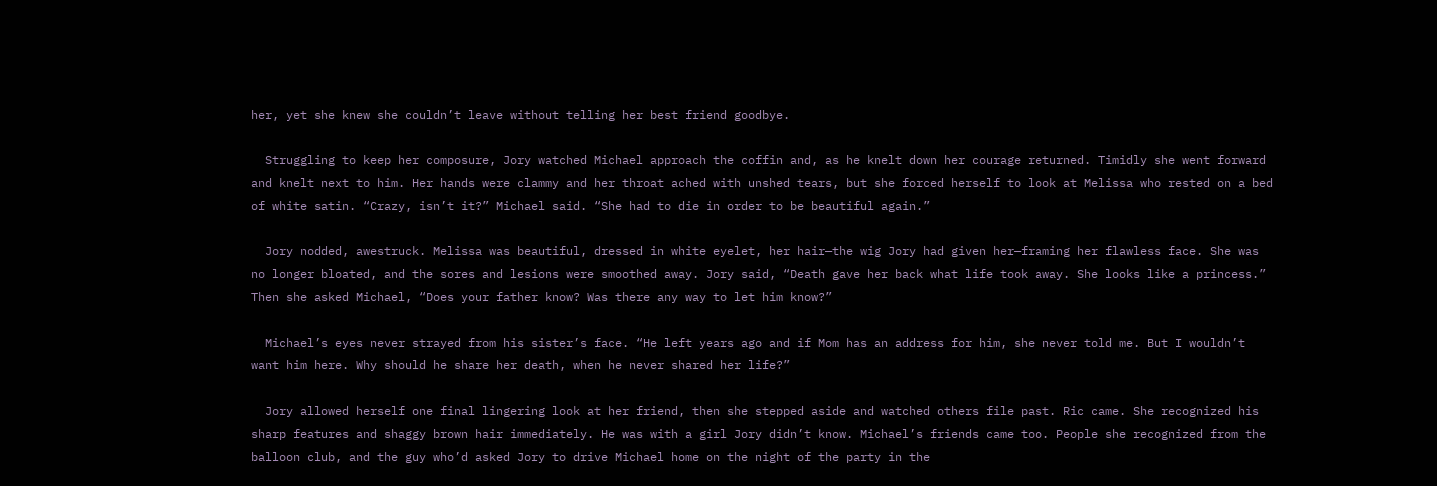her, yet she knew she couldn’t leave without telling her best friend goodbye.

  Struggling to keep her composure, Jory watched Michael approach the coffin and, as he knelt down her courage returned. Timidly she went forward and knelt next to him. Her hands were clammy and her throat ached with unshed tears, but she forced herself to look at Melissa who rested on a bed of white satin. “Crazy, isn’t it?” Michael said. “She had to die in order to be beautiful again.”

  Jory nodded, awestruck. Melissa was beautiful, dressed in white eyelet, her hair—the wig Jory had given her—framing her flawless face. She was no longer bloated, and the sores and lesions were smoothed away. Jory said, “Death gave her back what life took away. She looks like a princess.” Then she asked Michael, “Does your father know? Was there any way to let him know?”

  Michael’s eyes never strayed from his sister’s face. “He left years ago and if Mom has an address for him, she never told me. But I wouldn’t want him here. Why should he share her death, when he never shared her life?”

  Jory allowed herself one final lingering look at her friend, then she stepped aside and watched others file past. Ric came. She recognized his sharp features and shaggy brown hair immediately. He was with a girl Jory didn’t know. Michael’s friends came too. People she recognized from the balloon club, and the guy who’d asked Jory to drive Michael home on the night of the party in the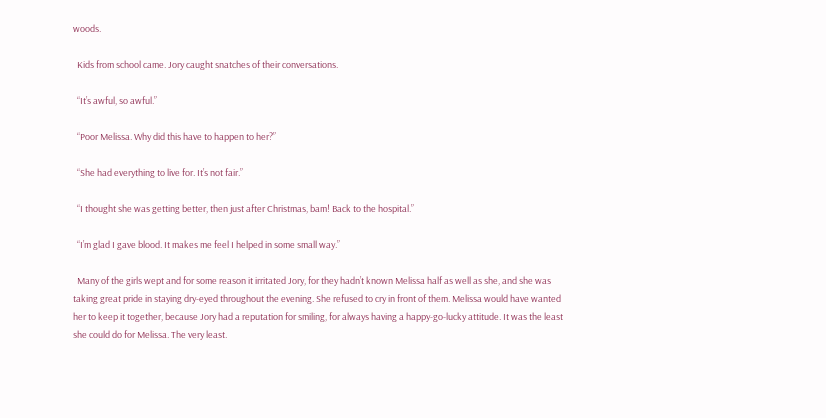woods.

  Kids from school came. Jory caught snatches of their conversations.

  “It’s awful, so awful.”

  “Poor Melissa. Why did this have to happen to her?”

  “She had everything to live for. It’s not fair.”

  “I thought she was getting better, then just after Christmas, bam! Back to the hospital.”

  “I’m glad I gave blood. It makes me feel I helped in some small way.”

  Many of the girls wept and for some reason it irritated Jory, for they hadn’t known Melissa half as well as she, and she was taking great pride in staying dry-eyed throughout the evening. She refused to cry in front of them. Melissa would have wanted her to keep it together, because Jory had a reputation for smiling, for always having a happy-go-lucky attitude. It was the least she could do for Melissa. The very least.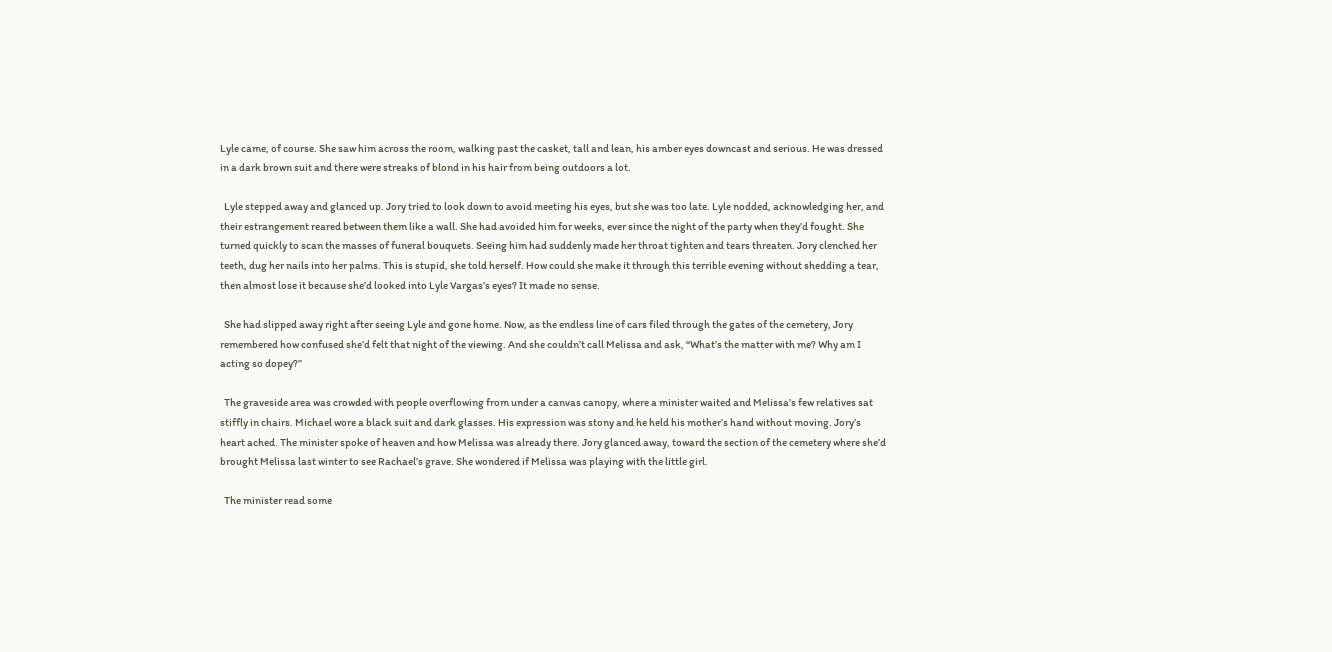Lyle came, of course. She saw him across the room, walking past the casket, tall and lean, his amber eyes downcast and serious. He was dressed in a dark brown suit and there were streaks of blond in his hair from being outdoors a lot.

  Lyle stepped away and glanced up. Jory tried to look down to avoid meeting his eyes, but she was too late. Lyle nodded, acknowledging her, and their estrangement reared between them like a wall. She had avoided him for weeks, ever since the night of the party when they’d fought. She turned quickly to scan the masses of funeral bouquets. Seeing him had suddenly made her throat tighten and tears threaten. Jory clenched her teeth, dug her nails into her palms. This is stupid, she told herself. How could she make it through this terrible evening without shedding a tear, then almost lose it because she’d looked into Lyle Vargas’s eyes? It made no sense.

  She had slipped away right after seeing Lyle and gone home. Now, as the endless line of cars filed through the gates of the cemetery, Jory remembered how confused she’d felt that night of the viewing. And she couldn’t call Melissa and ask, “What’s the matter with me? Why am I acting so dopey?”

  The graveside area was crowded with people overflowing from under a canvas canopy, where a minister waited and Melissa’s few relatives sat stiffly in chairs. Michael wore a black suit and dark glasses. His expression was stony and he held his mother’s hand without moving. Jory’s heart ached. The minister spoke of heaven and how Melissa was already there. Jory glanced away, toward the section of the cemetery where she’d brought Melissa last winter to see Rachael’s grave. She wondered if Melissa was playing with the little girl.

  The minister read some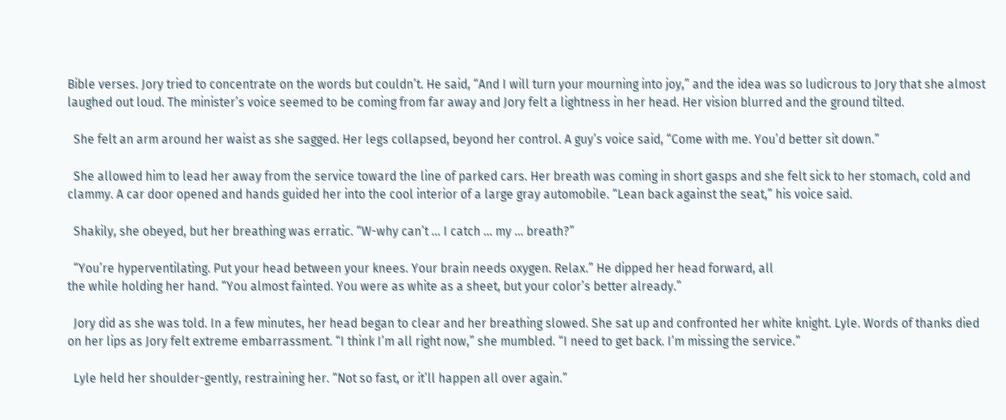Bible verses. Jory tried to concentrate on the words but couldn’t. He said, “And I will turn your mourning into joy,” and the idea was so ludicrous to Jory that she almost laughed out loud. The minister’s voice seemed to be coming from far away and Jory felt a lightness in her head. Her vision blurred and the ground tilted.

  She felt an arm around her waist as she sagged. Her legs collapsed, beyond her control. A guy’s voice said, “Come with me. You’d better sit down.”

  She allowed him to lead her away from the service toward the line of parked cars. Her breath was coming in short gasps and she felt sick to her stomach, cold and clammy. A car door opened and hands guided her into the cool interior of a large gray automobile. “Lean back against the seat,” his voice said.

  Shakily, she obeyed, but her breathing was erratic. “W-why can’t … I catch … my … breath?”

  “You’re hyperventilating. Put your head between your knees. Your brain needs oxygen. Relax.” He dipped her head forward, all
the while holding her hand. “You almost fainted. You were as white as a sheet, but your color’s better already.”

  Jory did as she was told. In a few minutes, her head began to clear and her breathing slowed. She sat up and confronted her white knight. Lyle. Words of thanks died on her lips as Jory felt extreme embarrassment. “I think I’m all right now,” she mumbled. “I need to get back. I’m missing the service.”

  Lyle held her shoulder-gently, restraining her. “Not so fast, or it’ll happen all over again.”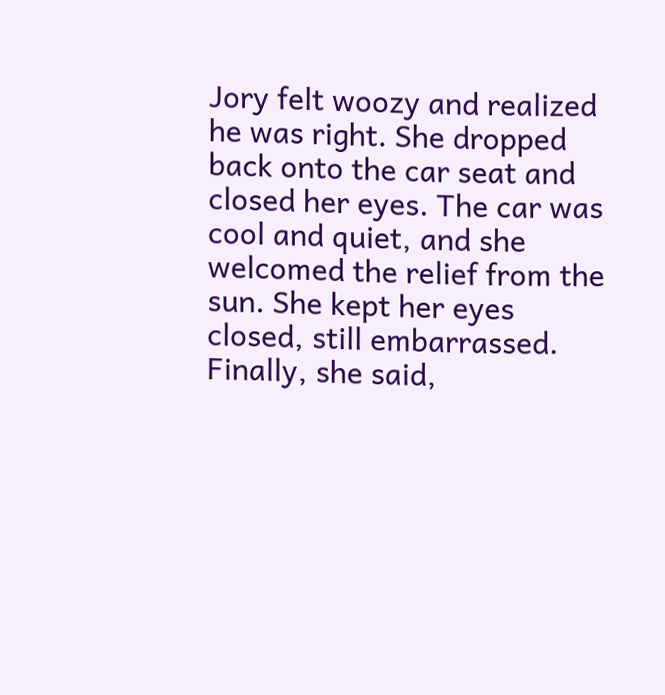Jory felt woozy and realized he was right. She dropped back onto the car seat and closed her eyes. The car was cool and quiet, and she welcomed the relief from the sun. She kept her eyes closed, still embarrassed. Finally, she said,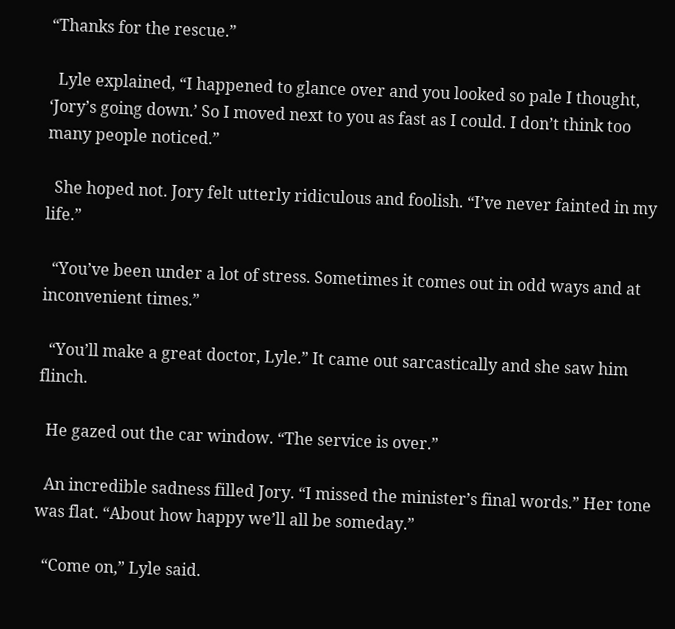“Thanks for the rescue.”

  Lyle explained, “I happened to glance over and you looked so pale I thought, ‘Jory’s going down.’ So I moved next to you as fast as I could. I don’t think too many people noticed.”

  She hoped not. Jory felt utterly ridiculous and foolish. “I’ve never fainted in my life.”

  “You’ve been under a lot of stress. Sometimes it comes out in odd ways and at inconvenient times.”

  “You’ll make a great doctor, Lyle.” It came out sarcastically and she saw him flinch.

  He gazed out the car window. “The service is over.”

  An incredible sadness filled Jory. “I missed the minister’s final words.” Her tone was flat. “About how happy we’ll all be someday.”

  “Come on,” Lyle said.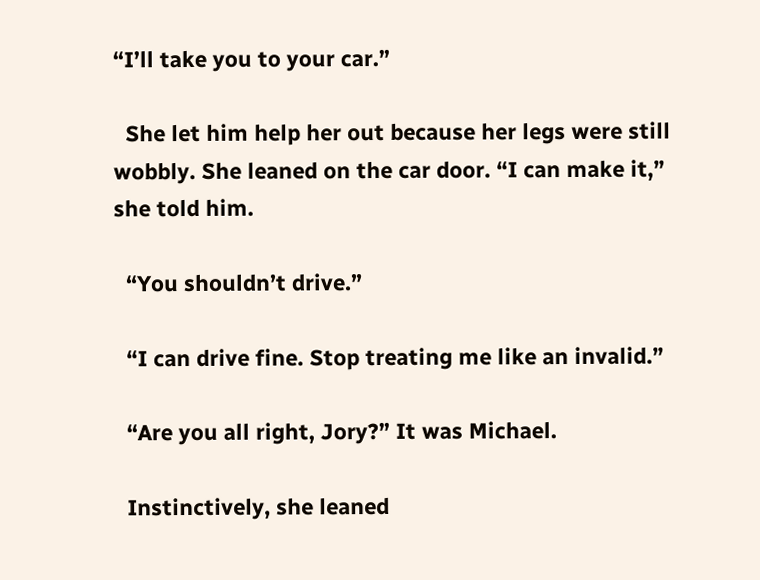“I’ll take you to your car.”

  She let him help her out because her legs were still wobbly. She leaned on the car door. “I can make it,” she told him.

  “You shouldn’t drive.”

  “I can drive fine. Stop treating me like an invalid.”

  “Are you all right, Jory?” It was Michael.

  Instinctively, she leaned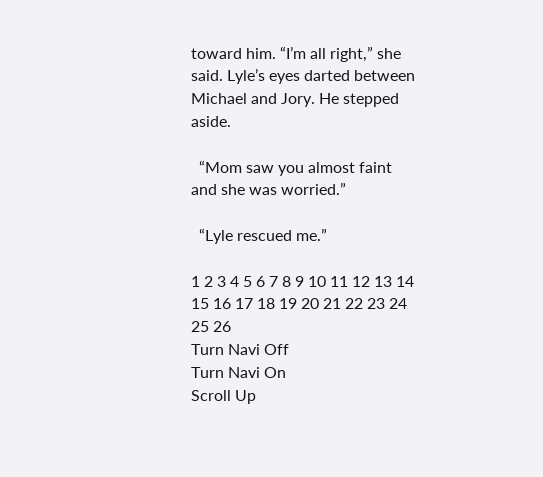toward him. “I’m all right,” she said. Lyle’s eyes darted between Michael and Jory. He stepped aside.

  “Mom saw you almost faint and she was worried.”

  “Lyle rescued me.”

1 2 3 4 5 6 7 8 9 10 11 12 13 14 15 16 17 18 19 20 21 22 23 24 25 26
Turn Navi Off
Turn Navi On
Scroll Up